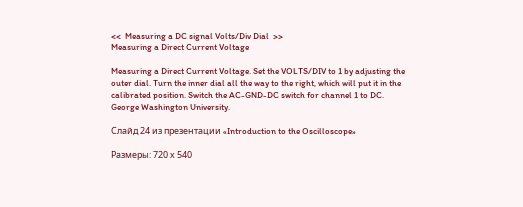<<  Measuring a DC signal Volts/Div Dial  >>
Measuring a Direct Current Voltage

Measuring a Direct Current Voltage. Set the VOLTS/DIV to 1 by adjusting the outer dial. Turn the inner dial all the way to the right, which will put it in the calibrated position. Switch the AC-GND-DC switch for channel 1 to DC. George Washington University.

Слайд 24 из презентации «Introduction to the Oscilloscope»

Размеры: 720 х 540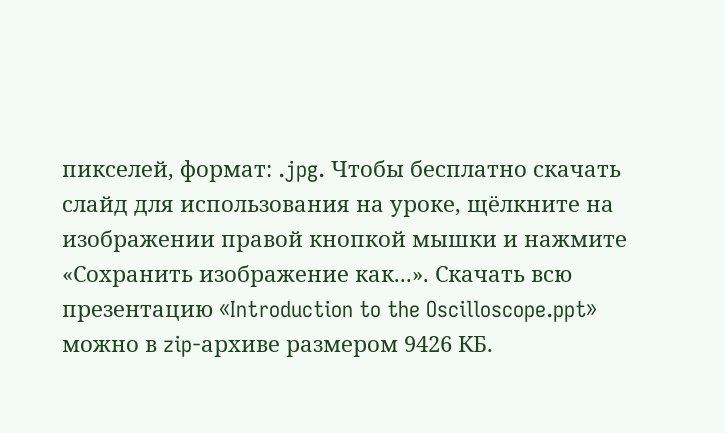пикселей, формат: .jpg. Чтобы бесплатно скачать слайд для использования на уроке, щёлкните на изображении правой кнопкой мышки и нажмите «Сохранить изображение как...». Скачать всю презентацию «Introduction to the Oscilloscope.ppt» можно в zip-архиве размером 9426 КБ.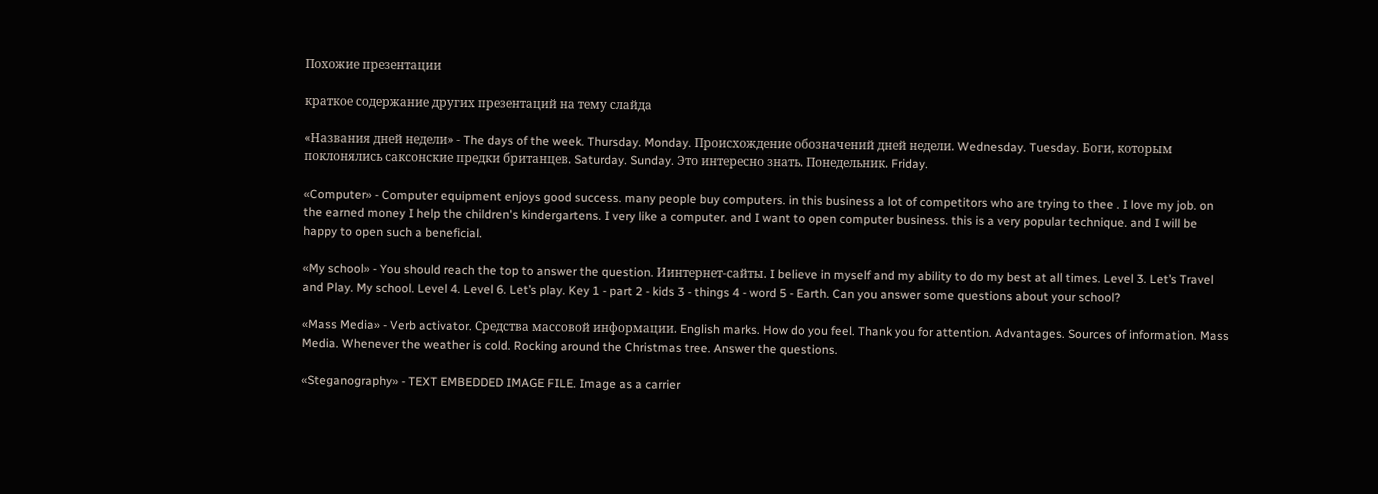Похожие презентации

краткое содержание других презентаций на тему слайда

«Названия дней недели» - The days of the week. Thursday. Monday. Происхождение обозначений дней недели. Wednesday. Tuesday. Боги, которым поклонялись саксонские предки британцев. Saturday. Sunday. Это интересно знать. Понедельник. Friday.

«Computer» - Computer equipment enjoys good success. many people buy computers. in this business a lot of competitors who are trying to thee . I love my job. on the earned money I help the children's kindergartens. I very like a computer. and I want to open computer business. this is a very popular technique. and I will be happy to open such a beneficial.

«My school» - You should reach the top to answer the question. Иинтернет-сайты. I believe in myself and my ability to do my best at all times. Level 3. Let’s Travel and Play. My school. Level 4. Level 6. Let’s play. Key 1 - part 2 - kids 3 - things 4 - word 5 - Earth. Can you answer some questions about your school?

«Mass Media» - Verb activator. Средства массовой информации. English marks. How do you feel. Thank you for attention. Advantages. Sources of information. Mass Media. Whenever the weather is cold. Rocking around the Christmas tree. Answer the questions.

«Steganography» - TEXT EMBEDDED IMAGE FILE. Image as a carrier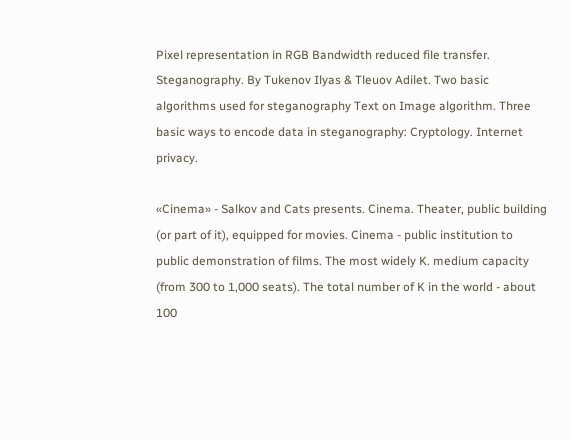Pixel representation in RGB Bandwidth reduced file transfer. Steganography. By Tukenov Ilyas & Tleuov Adilet. Two basic algorithms used for steganography Text on Image algorithm. Three basic ways to encode data in steganography: Cryptology. Internet privacy.

«Cinema» - Salkov and Cats presents. Cinema. Theater, public building (or part of it), equipped for movies. Cinema - public institution to public demonstration of films. The most widely K. medium capacity (from 300 to 1,000 seats). The total number of K in the world - about 100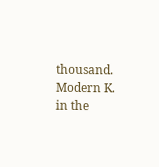thousand. Modern K. in the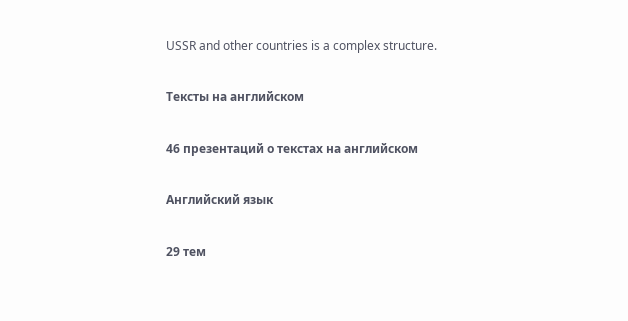USSR and other countries is a complex structure.

Тексты на английском

46 презентаций о текстах на английском

Английский язык

29 тем